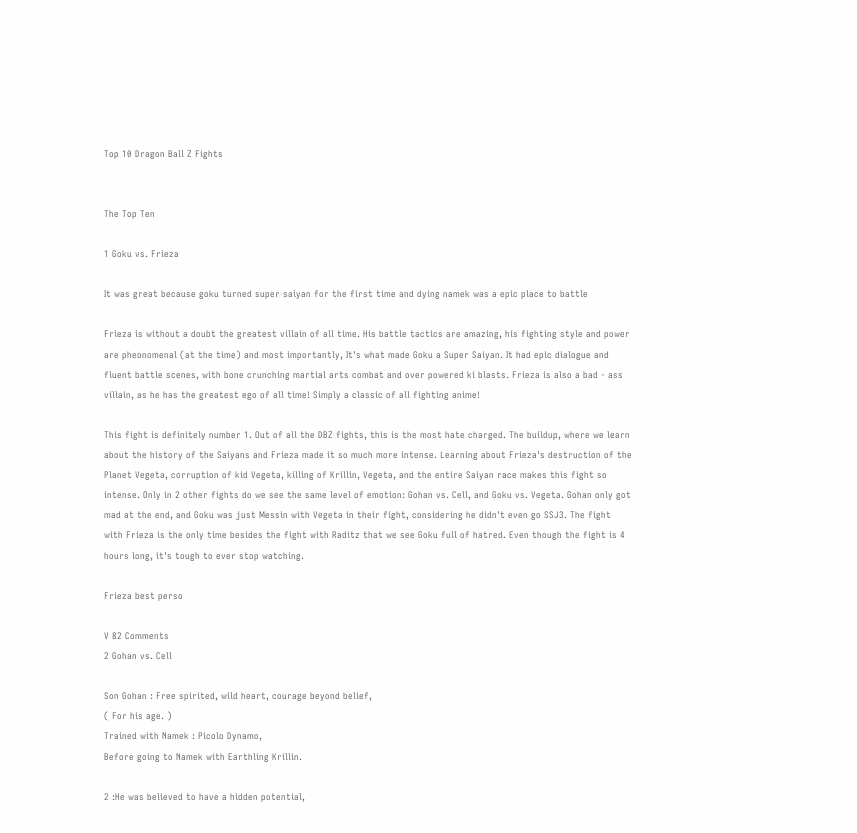Top 10 Dragon Ball Z Fights


The Top Ten

1 Goku vs. Frieza

It was great because goku turned super saiyan for the first time and dying namek was a epic place to battle

Frieza is without a doubt the greatest villain of all time. His battle tactics are amazing, his fighting style and power are pheonomenal (at the time) and most importantly, It's what made Goku a Super Saiyan. It had epic dialogue and fluent battle scenes, with bone crunching martial arts combat and over powered ki blasts. Frieza is also a bad - ass villain, as he has the greatest ego of all time! Simply a classic of all fighting anime!

This fight is definitely number 1. Out of all the DBZ fights, this is the most hate charged. The buildup, where we learn about the history of the Saiyans and Frieza made it so much more intense. Learning about Frieza's destruction of the Planet Vegeta, corruption of kid Vegeta, killing of Krillin, Vegeta, and the entire Saiyan race makes this fight so intense. Only in 2 other fights do we see the same level of emotion: Gohan vs. Cell, and Goku vs. Vegeta. Gohan only got mad at the end, and Goku was just Messin with Vegeta in their fight, considering he didn't even go SSJ3. The fight with Frieza is the only time besides the fight with Raditz that we see Goku full of hatred. Even though the fight is 4 hours long, it's tough to ever stop watching.

Frieza best perso

V 82 Comments
2 Gohan vs. Cell

Son Gohan : Free spirited, wild heart, courage beyond belief,
( For his age. )
Trained with Namek : Picolo Dynamo,
Before going to Namek with Earthling Krillin.

2 :He was believed to have a hidden potential,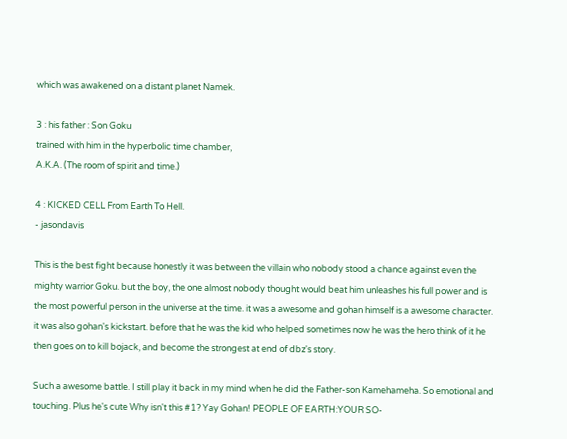which was awakened on a distant planet Namek.

3 : his father : Son Goku
trained with him in the hyperbolic time chamber,
A.K.A. (The room of spirit and time.)

4 : KICKED CELL From Earth To Hell.
- jasondavis

This is the best fight because honestly it was between the villain who nobody stood a chance against even the mighty warrior Goku. but the boy, the one almost nobody thought would beat him unleashes his full power and is the most powerful person in the universe at the time. it was a awesome and gohan himself is a awesome character. it was also gohan's kickstart. before that he was the kid who helped sometimes now he was the hero think of it he then goes on to kill bojack, and become the strongest at end of dbz's story.

Such a awesome battle. I still play it back in my mind when he did the Father-son Kamehameha. So emotional and touching. Plus he's cute Why isn't this #1? Yay Gohan! PEOPLE OF EARTH:YOUR SO-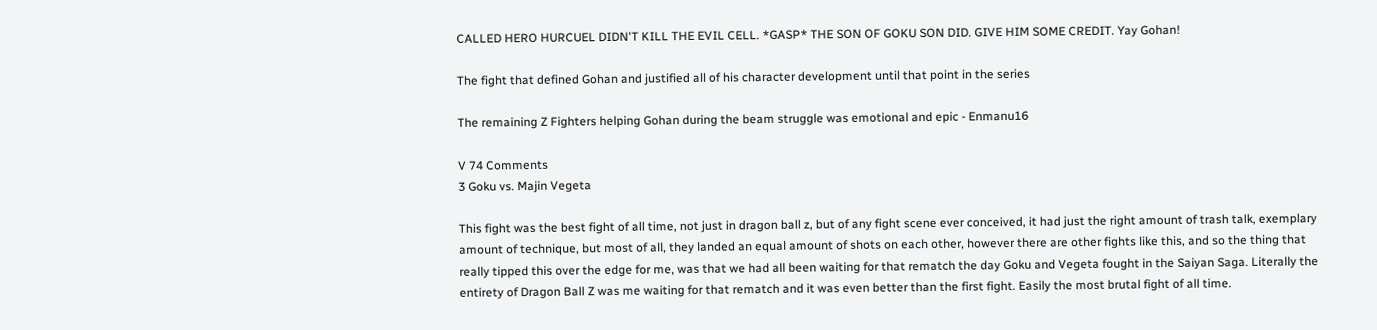CALLED HERO HURCUEL DIDN'T KILL THE EVIL CELL. *GASP* THE SON OF GOKU SON DID. GIVE HIM SOME CREDIT. Yay Gohan!

The fight that defined Gohan and justified all of his character development until that point in the series

The remaining Z Fighters helping Gohan during the beam struggle was emotional and epic - Enmanu16

V 74 Comments
3 Goku vs. Majin Vegeta

This fight was the best fight of all time, not just in dragon ball z, but of any fight scene ever conceived, it had just the right amount of trash talk, exemplary amount of technique, but most of all, they landed an equal amount of shots on each other, however there are other fights like this, and so the thing that really tipped this over the edge for me, was that we had all been waiting for that rematch the day Goku and Vegeta fought in the Saiyan Saga. Literally the entirety of Dragon Ball Z was me waiting for that rematch and it was even better than the first fight. Easily the most brutal fight of all time.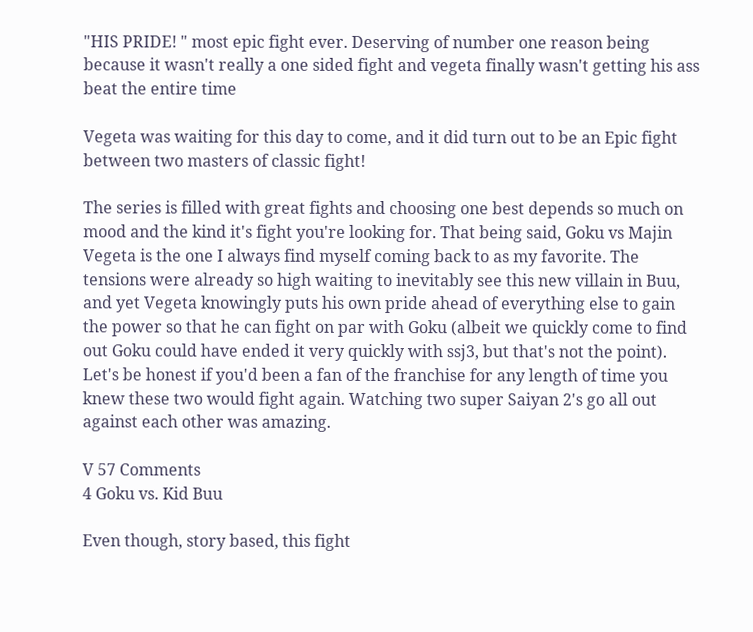"HIS PRIDE! " most epic fight ever. Deserving of number one reason being because it wasn't really a one sided fight and vegeta finally wasn't getting his ass beat the entire time

Vegeta was waiting for this day to come, and it did turn out to be an Epic fight between two masters of classic fight!

The series is filled with great fights and choosing one best depends so much on mood and the kind it's fight you're looking for. That being said, Goku vs Majin Vegeta is the one I always find myself coming back to as my favorite. The tensions were already so high waiting to inevitably see this new villain in Buu, and yet Vegeta knowingly puts his own pride ahead of everything else to gain the power so that he can fight on par with Goku (albeit we quickly come to find out Goku could have ended it very quickly with ssj3, but that's not the point). Let's be honest if you'd been a fan of the franchise for any length of time you knew these two would fight again. Watching two super Saiyan 2's go all out against each other was amazing.

V 57 Comments
4 Goku vs. Kid Buu

Even though, story based, this fight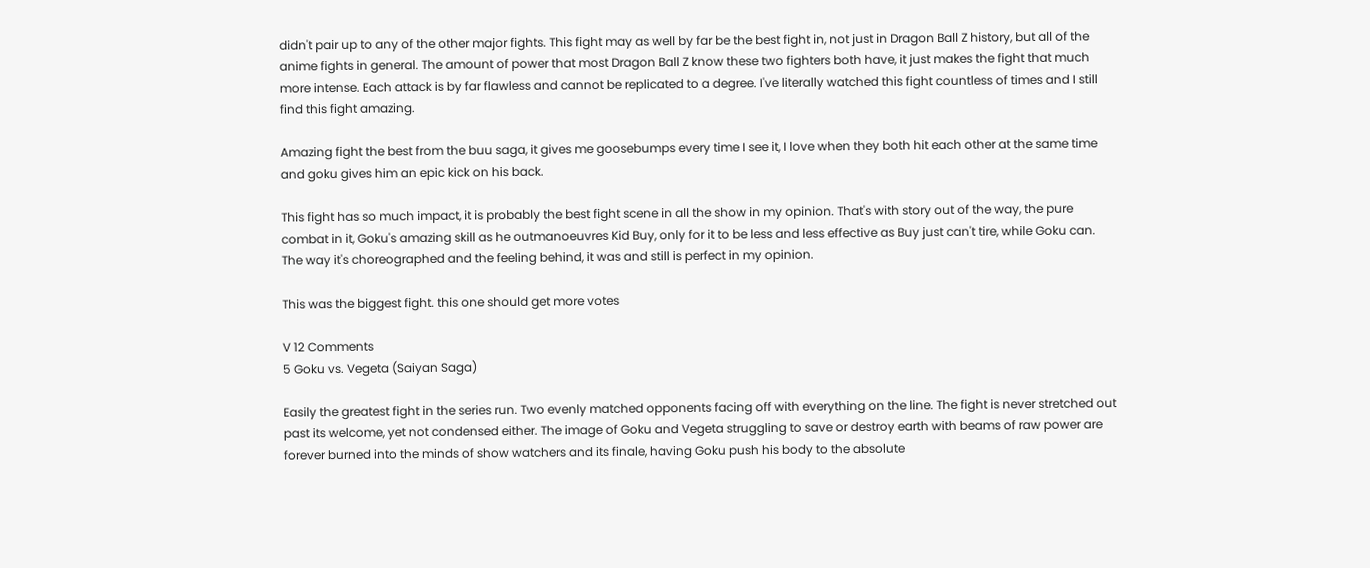didn't pair up to any of the other major fights. This fight may as well by far be the best fight in, not just in Dragon Ball Z history, but all of the anime fights in general. The amount of power that most Dragon Ball Z know these two fighters both have, it just makes the fight that much more intense. Each attack is by far flawless and cannot be replicated to a degree. I've literally watched this fight countless of times and I still find this fight amazing.

Amazing fight the best from the buu saga, it gives me goosebumps every time I see it, I love when they both hit each other at the same time and goku gives him an epic kick on his back.

This fight has so much impact, it is probably the best fight scene in all the show in my opinion. That's with story out of the way, the pure combat in it, Goku's amazing skill as he outmanoeuvres Kid Buy, only for it to be less and less effective as Buy just can't tire, while Goku can. The way it's choreographed and the feeling behind, it was and still is perfect in my opinion.

This was the biggest fight. this one should get more votes

V 12 Comments
5 Goku vs. Vegeta (Saiyan Saga)

Easily the greatest fight in the series run. Two evenly matched opponents facing off with everything on the line. The fight is never stretched out past its welcome, yet not condensed either. The image of Goku and Vegeta struggling to save or destroy earth with beams of raw power are forever burned into the minds of show watchers and its finale, having Goku push his body to the absolute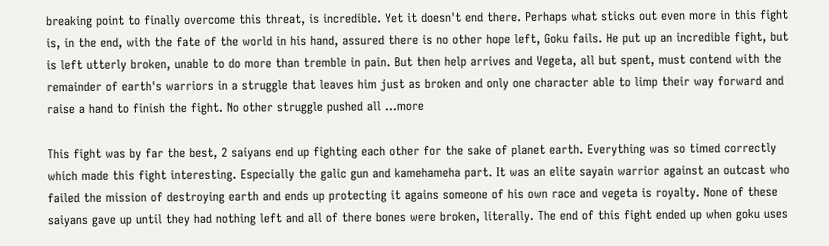breaking point to finally overcome this threat, is incredible. Yet it doesn't end there. Perhaps what sticks out even more in this fight is, in the end, with the fate of the world in his hand, assured there is no other hope left, Goku fails. He put up an incredible fight, but is left utterly broken, unable to do more than tremble in pain. But then help arrives and Vegeta, all but spent, must contend with the remainder of earth's warriors in a struggle that leaves him just as broken and only one character able to limp their way forward and raise a hand to finish the fight. No other struggle pushed all ...more

This fight was by far the best, 2 saiyans end up fighting each other for the sake of planet earth. Everything was so timed correctly which made this fight interesting. Especially the galic gun and kamehameha part. It was an elite sayain warrior against an outcast who failed the mission of destroying earth and ends up protecting it agains someone of his own race and vegeta is royalty. None of these saiyans gave up until they had nothing left and all of there bones were broken, literally. The end of this fight ended up when goku uses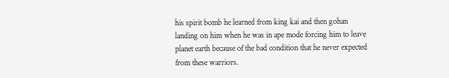his spirit bomb he learned from king kai and then gohan landing on him when he was in ape mode forcing him to leave planet earth because of the bad condition that he never expected from these warriors.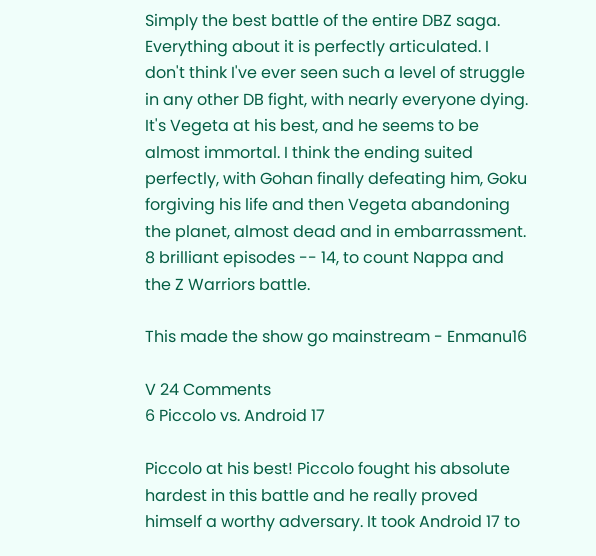Simply the best battle of the entire DBZ saga. Everything about it is perfectly articulated. I don't think I've ever seen such a level of struggle in any other DB fight, with nearly everyone dying. It's Vegeta at his best, and he seems to be almost immortal. I think the ending suited perfectly, with Gohan finally defeating him, Goku forgiving his life and then Vegeta abandoning the planet, almost dead and in embarrassment. 8 brilliant episodes -- 14, to count Nappa and the Z Warriors battle.

This made the show go mainstream - Enmanu16

V 24 Comments
6 Piccolo vs. Android 17

Piccolo at his best! Piccolo fought his absolute hardest in this battle and he really proved himself a worthy adversary. It took Android 17 to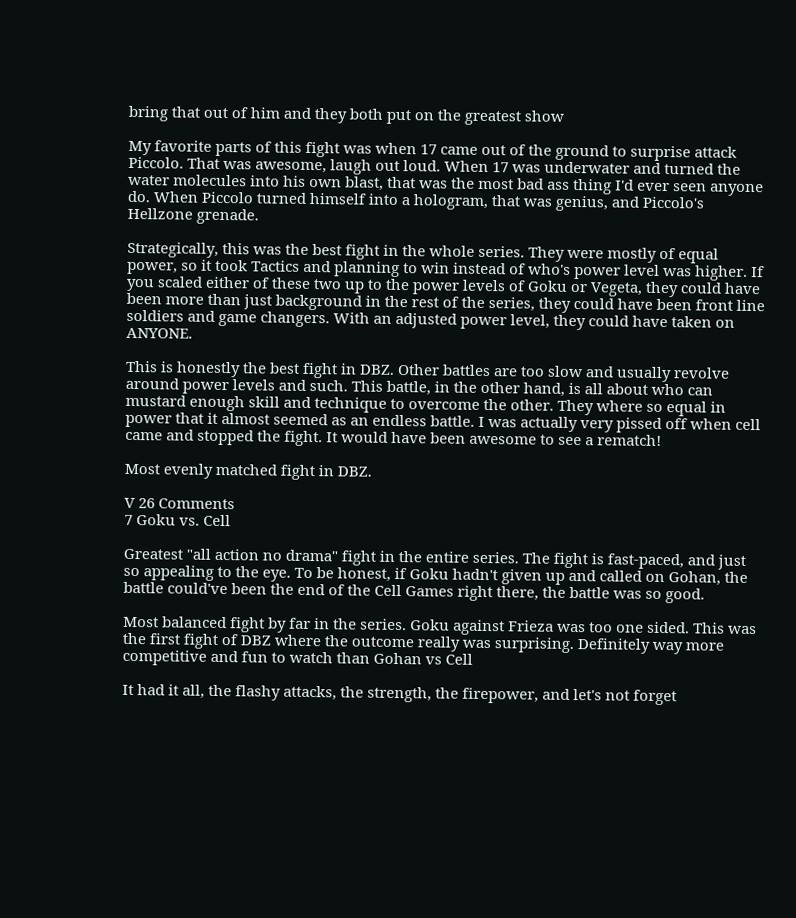bring that out of him and they both put on the greatest show

My favorite parts of this fight was when 17 came out of the ground to surprise attack Piccolo. That was awesome, laugh out loud. When 17 was underwater and turned the water molecules into his own blast, that was the most bad ass thing I'd ever seen anyone do. When Piccolo turned himself into a hologram, that was genius, and Piccolo's Hellzone grenade.

Strategically, this was the best fight in the whole series. They were mostly of equal power, so it took Tactics and planning to win instead of who's power level was higher. If you scaled either of these two up to the power levels of Goku or Vegeta, they could have been more than just background in the rest of the series, they could have been front line soldiers and game changers. With an adjusted power level, they could have taken on ANYONE.

This is honestly the best fight in DBZ. Other battles are too slow and usually revolve around power levels and such. This battle, in the other hand, is all about who can mustard enough skill and technique to overcome the other. They where so equal in power that it almost seemed as an endless battle. I was actually very pissed off when cell came and stopped the fight. It would have been awesome to see a rematch!

Most evenly matched fight in DBZ.

V 26 Comments
7 Goku vs. Cell

Greatest "all action no drama" fight in the entire series. The fight is fast-paced, and just so appealing to the eye. To be honest, if Goku hadn't given up and called on Gohan, the battle could've been the end of the Cell Games right there, the battle was so good.

Most balanced fight by far in the series. Goku against Frieza was too one sided. This was the first fight of DBZ where the outcome really was surprising. Definitely way more competitive and fun to watch than Gohan vs Cell

It had it all, the flashy attacks, the strength, the firepower, and let's not forget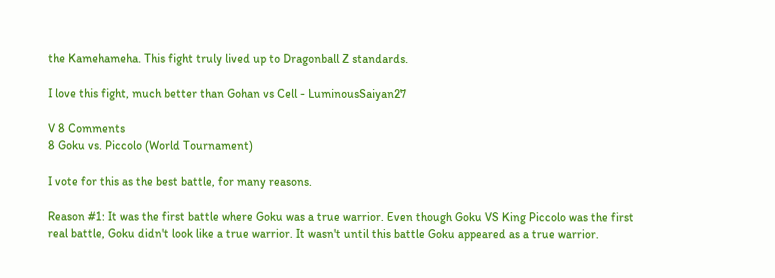the Kamehameha. This fight truly lived up to Dragonball Z standards.

I love this fight, much better than Gohan vs Cell - LuminousSaiyan27

V 8 Comments
8 Goku vs. Piccolo (World Tournament)

I vote for this as the best battle, for many reasons.

Reason #1: It was the first battle where Goku was a true warrior. Even though Goku VS King Piccolo was the first real battle, Goku didn't look like a true warrior. It wasn't until this battle Goku appeared as a true warrior.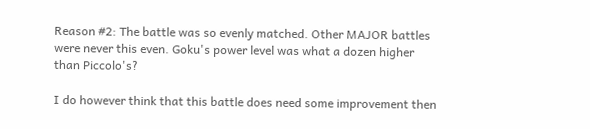Reason #2: The battle was so evenly matched. Other MAJOR battles were never this even. Goku's power level was what a dozen higher than Piccolo's?

I do however think that this battle does need some improvement then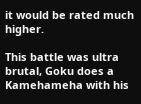it would be rated much higher.

This battle was ultra brutal, Goku does a Kamehameha with his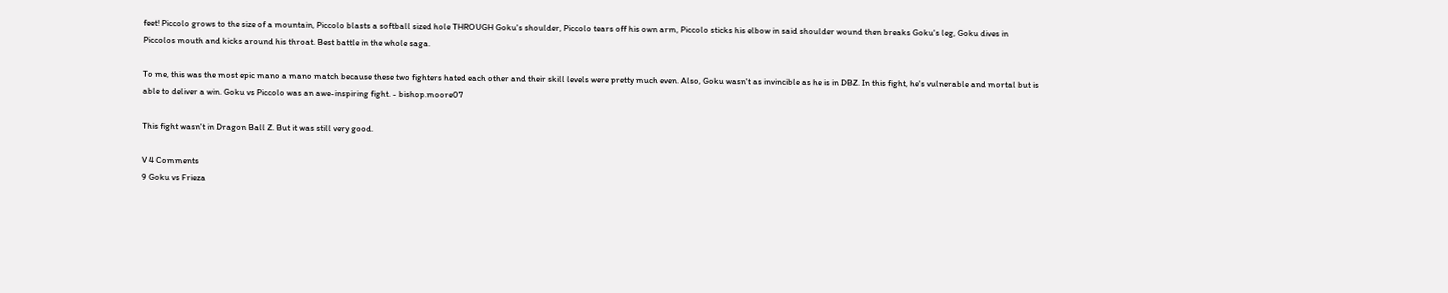feet! Piccolo grows to the size of a mountain, Piccolo blasts a softball sized hole THROUGH Goku's shoulder, Piccolo tears off his own arm, Piccolo sticks his elbow in said shoulder wound then breaks Goku's leg, Goku dives in Piccolos mouth and kicks around his throat. Best battle in the whole saga.

To me, this was the most epic mano a mano match because these two fighters hated each other and their skill levels were pretty much even. Also, Goku wasn't as invincible as he is in DBZ. In this fight, he's vulnerable and mortal but is able to deliver a win. Goku vs Piccolo was an awe-inspiring fight. - bishop.moore07

This fight wasn't in Dragon Ball Z. But it was still very good.

V 4 Comments
9 Goku vs Frieza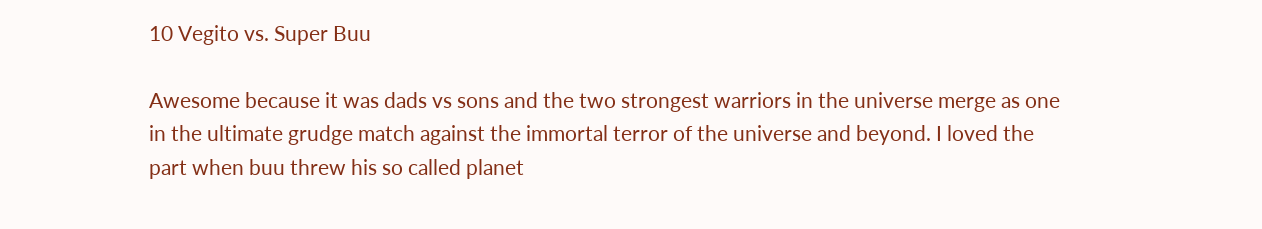10 Vegito vs. Super Buu

Awesome because it was dads vs sons and the two strongest warriors in the universe merge as one in the ultimate grudge match against the immortal terror of the universe and beyond. I loved the part when buu threw his so called planet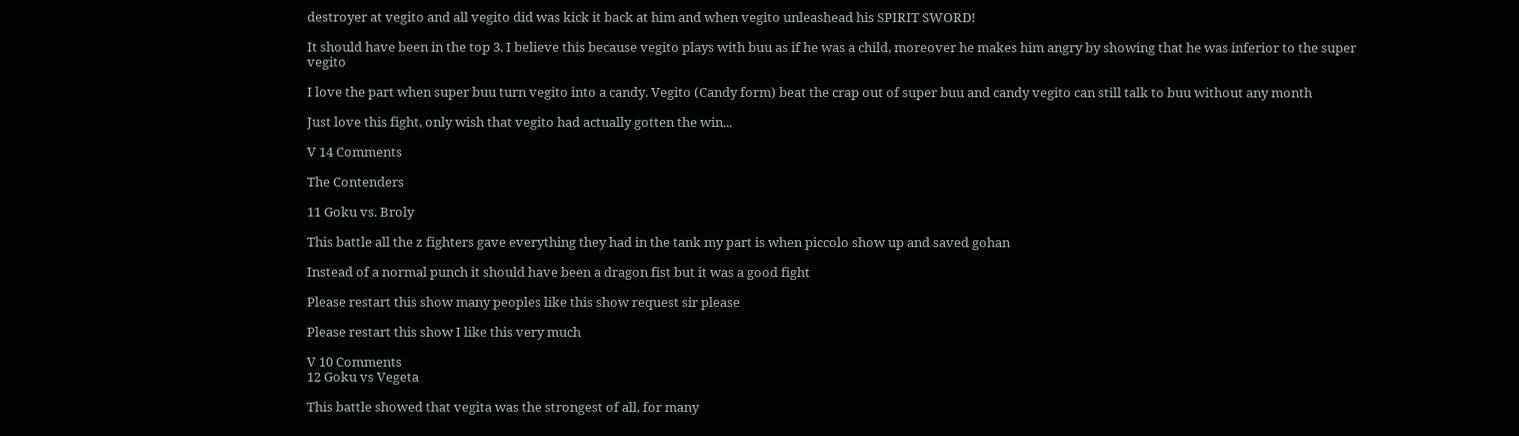destroyer at vegito and all vegito did was kick it back at him and when vegito unleashead his SPIRIT SWORD!

It should have been in the top 3. I believe this because vegito plays with buu as if he was a child, moreover he makes him angry by showing that he was inferior to the super vegito

I love the part when super buu turn vegito into a candy. Vegito (Candy form) beat the crap out of super buu and candy vegito can still talk to buu without any month

Just love this fight, only wish that vegito had actually gotten the win...

V 14 Comments

The Contenders

11 Goku vs. Broly

This battle all the z fighters gave everything they had in the tank my part is when piccolo show up and saved gohan

Instead of a normal punch it should have been a dragon fist but it was a good fight

Please restart this show many peoples like this show request sir please

Please restart this show I like this very much

V 10 Comments
12 Goku vs Vegeta

This battle showed that vegita was the strongest of all, for many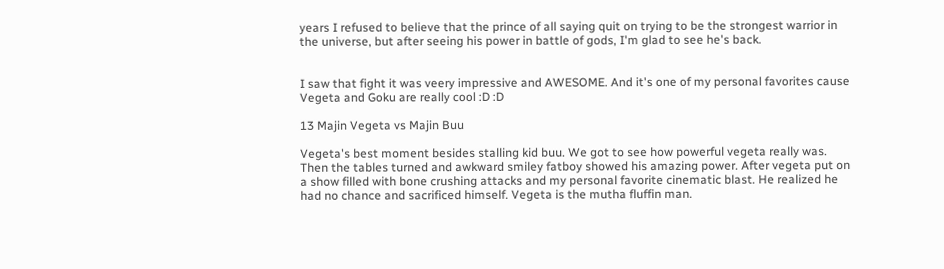years I refused to believe that the prince of all saying quit on trying to be the strongest warrior in the universe, but after seeing his power in battle of gods, I'm glad to see he's back.


I saw that fight it was veery impressive and AWESOME. And it's one of my personal favorites cause Vegeta and Goku are really cool :D :D

13 Majin Vegeta vs Majin Buu

Vegeta's best moment besides stalling kid buu. We got to see how powerful vegeta really was. Then the tables turned and awkward smiley fatboy showed his amazing power. After vegeta put on a show filled with bone crushing attacks and my personal favorite cinematic blast. He realized he had no chance and sacrificed himself. Vegeta is the mutha fluffin man.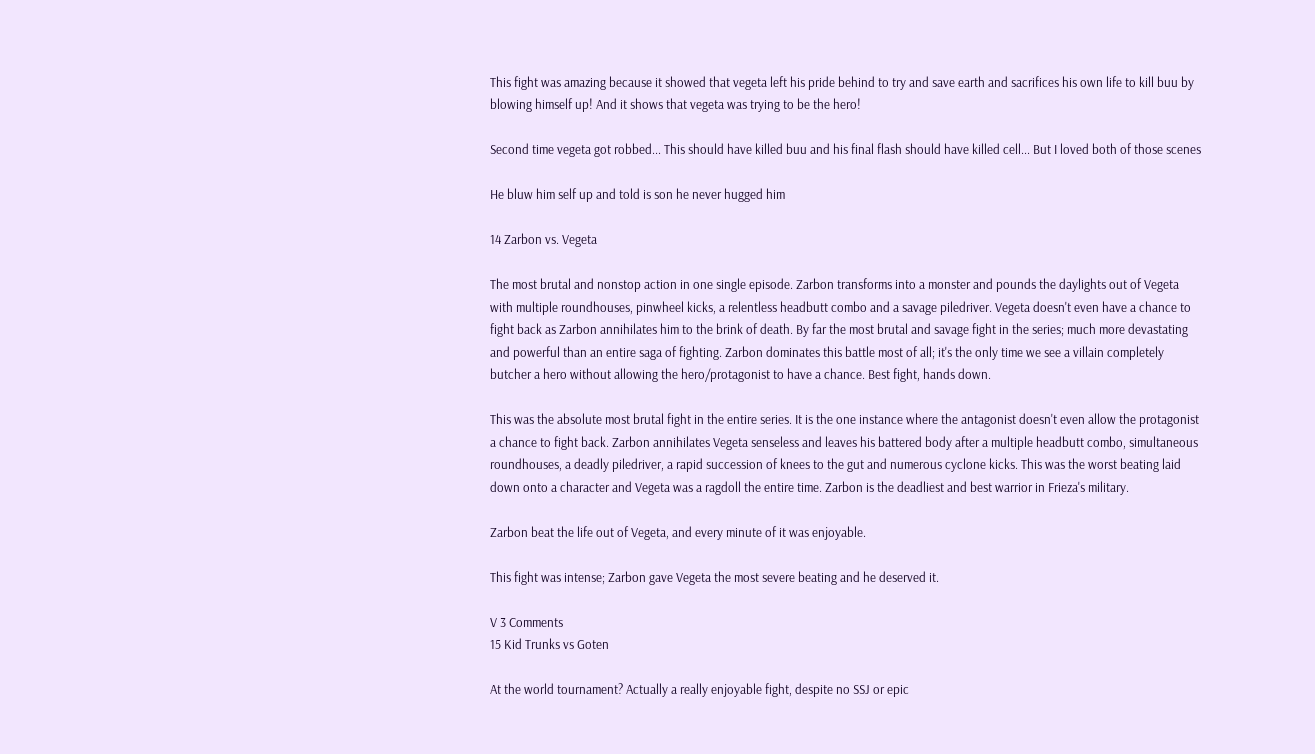This fight was amazing because it showed that vegeta left his pride behind to try and save earth and sacrifices his own life to kill buu by blowing himself up! And it shows that vegeta was trying to be the hero!

Second time vegeta got robbed... This should have killed buu and his final flash should have killed cell... But I loved both of those scenes

He bluw him self up and told is son he never hugged him

14 Zarbon vs. Vegeta

The most brutal and nonstop action in one single episode. Zarbon transforms into a monster and pounds the daylights out of Vegeta with multiple roundhouses, pinwheel kicks, a relentless headbutt combo and a savage piledriver. Vegeta doesn't even have a chance to fight back as Zarbon annihilates him to the brink of death. By far the most brutal and savage fight in the series; much more devastating and powerful than an entire saga of fighting. Zarbon dominates this battle most of all; it's the only time we see a villain completely butcher a hero without allowing the hero/protagonist to have a chance. Best fight, hands down.

This was the absolute most brutal fight in the entire series. It is the one instance where the antagonist doesn't even allow the protagonist a chance to fight back. Zarbon annihilates Vegeta senseless and leaves his battered body after a multiple headbutt combo, simultaneous roundhouses, a deadly piledriver, a rapid succession of knees to the gut and numerous cyclone kicks. This was the worst beating laid down onto a character and Vegeta was a ragdoll the entire time. Zarbon is the deadliest and best warrior in Frieza's military.

Zarbon beat the life out of Vegeta, and every minute of it was enjoyable.

This fight was intense; Zarbon gave Vegeta the most severe beating and he deserved it.

V 3 Comments
15 Kid Trunks vs Goten

At the world tournament? Actually a really enjoyable fight, despite no SSJ or epic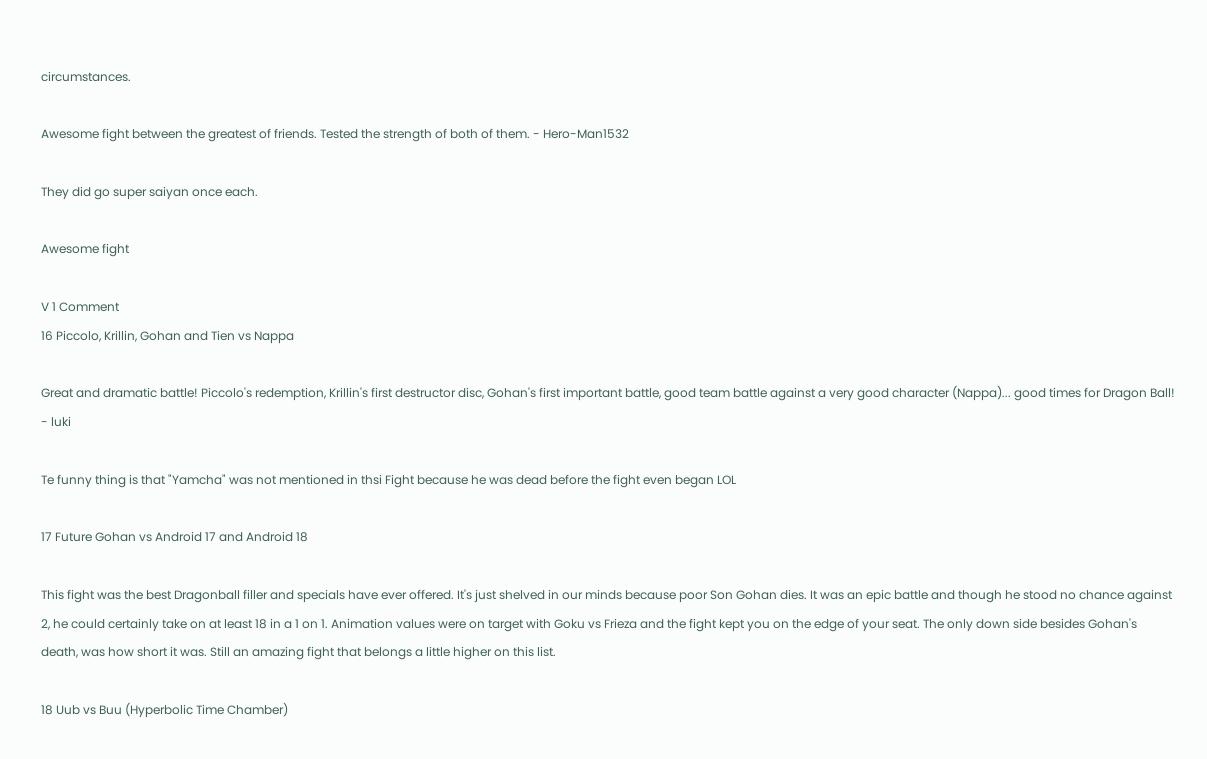circumstances.

Awesome fight between the greatest of friends. Tested the strength of both of them. - Hero-Man1532

They did go super saiyan once each.

Awesome fight

V 1 Comment
16 Piccolo, Krillin, Gohan and Tien vs Nappa

Great and dramatic battle! Piccolo's redemption, Krillin's first destructor disc, Gohan's first important battle, good team battle against a very good character (Nappa)... good times for Dragon Ball! - luki

Te funny thing is that "Yamcha" was not mentioned in thsi Fight because he was dead before the fight even began LOL

17 Future Gohan vs Android 17 and Android 18

This fight was the best Dragonball filler and specials have ever offered. It's just shelved in our minds because poor Son Gohan dies. It was an epic battle and though he stood no chance against 2, he could certainly take on at least 18 in a 1 on 1. Animation values were on target with Goku vs Frieza and the fight kept you on the edge of your seat. The only down side besides Gohan's death, was how short it was. Still an amazing fight that belongs a little higher on this list.

18 Uub vs Buu (Hyperbolic Time Chamber)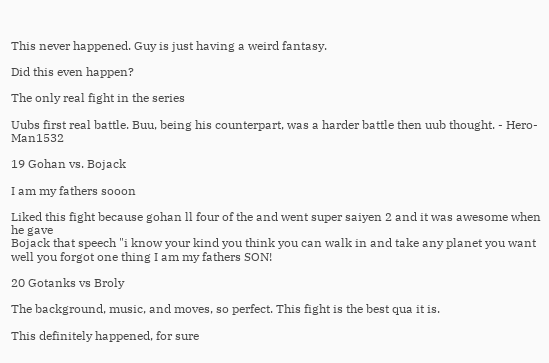This never happened. Guy is just having a weird fantasy.

Did this even happen?

The only real fight in the series

Uubs first real battle. Buu, being his counterpart, was a harder battle then uub thought. - Hero-Man1532

19 Gohan vs. Bojack

I am my fathers sooon

Liked this fight because gohan ll four of the and went super saiyen 2 and it was awesome when he gave
Bojack that speech "i know your kind you think you can walk in and take any planet you want well you forgot one thing I am my fathers SON!

20 Gotanks vs Broly

The background, music, and moves, so perfect. This fight is the best qua it is.

This definitely happened, for sure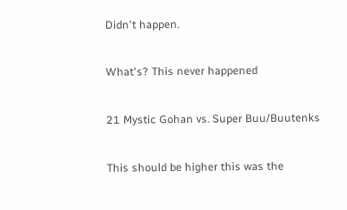Didn't happen.

What's? This never happened

21 Mystic Gohan vs. Super Buu/Buutenks

This should be higher this was the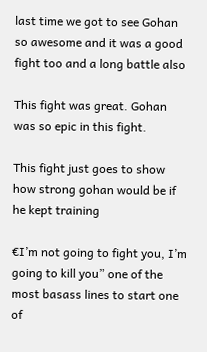last time we got to see Gohan so awesome and it was a good fight too and a long battle also

This fight was great. Gohan was so epic in this fight.

This fight just goes to show how strong gohan would be if he kept training

€I’m not going to fight you, I’m going to kill you” one of the most basass lines to start one of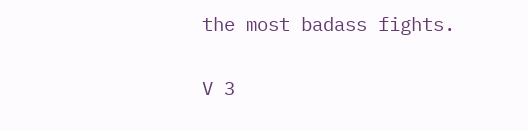the most badass fights.

V 3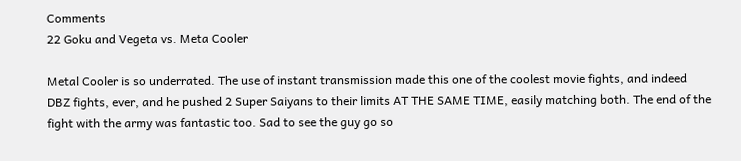Comments
22 Goku and Vegeta vs. Meta Cooler

Metal Cooler is so underrated. The use of instant transmission made this one of the coolest movie fights, and indeed DBZ fights, ever, and he pushed 2 Super Saiyans to their limits AT THE SAME TIME, easily matching both. The end of the fight with the army was fantastic too. Sad to see the guy go so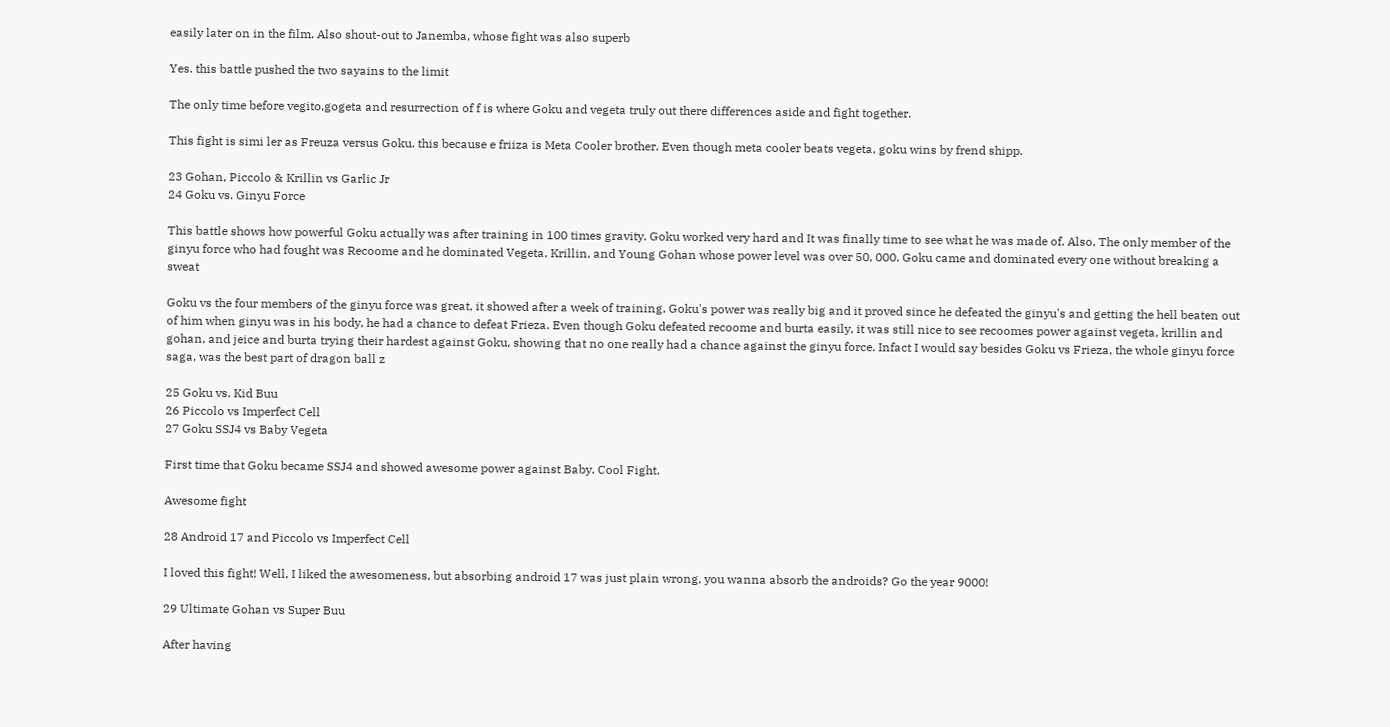easily later on in the film. Also shout-out to Janemba, whose fight was also superb

Yes. this battle pushed the two sayains to the limit

The only time before vegito,gogeta and resurrection of f is where Goku and vegeta truly out there differences aside and fight together.

This fight is simi ler as Freuza versus Goku. this because e friiza is Meta Cooler brother. Even though meta cooler beats vegeta, goku wins by frend shipp.

23 Gohan, Piccolo & Krillin vs Garlic Jr
24 Goku vs. Ginyu Force

This battle shows how powerful Goku actually was after training in 100 times gravity. Goku worked very hard and It was finally time to see what he was made of. Also, The only member of the ginyu force who had fought was Recoome and he dominated Vegeta, Krillin, and Young Gohan whose power level was over 50, 000. Goku came and dominated every one without breaking a sweat

Goku vs the four members of the ginyu force was great, it showed after a week of training, Goku's power was really big and it proved since he defeated the ginyu's and getting the hell beaten out of him when ginyu was in his body, he had a chance to defeat Frieza. Even though Goku defeated recoome and burta easily, it was still nice to see recoomes power against vegeta, krillin and gohan, and jeice and burta trying their hardest against Goku, showing that no one really had a chance against the ginyu force. Infact I would say besides Goku vs Frieza, the whole ginyu force saga, was the best part of dragon ball z

25 Goku vs. Kid Buu
26 Piccolo vs Imperfect Cell
27 Goku SSJ4 vs Baby Vegeta

First time that Goku became SSJ4 and showed awesome power against Baby. Cool Fight.

Awesome fight

28 Android 17 and Piccolo vs Imperfect Cell

I loved this fight! Well, I liked the awesomeness, but absorbing android 17 was just plain wrong, you wanna absorb the androids? Go the year 9000!

29 Ultimate Gohan vs Super Buu

After having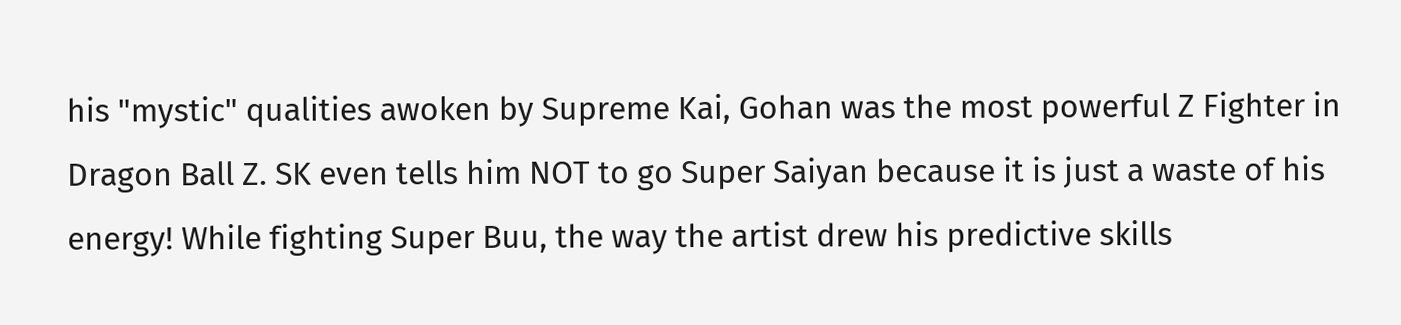his "mystic" qualities awoken by Supreme Kai, Gohan was the most powerful Z Fighter in Dragon Ball Z. SK even tells him NOT to go Super Saiyan because it is just a waste of his energy! While fighting Super Buu, the way the artist drew his predictive skills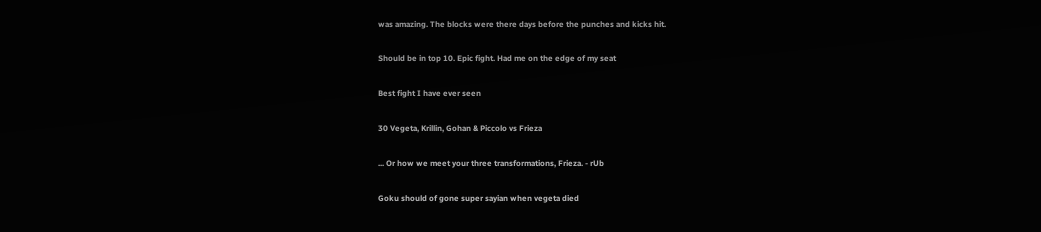was amazing. The blocks were there days before the punches and kicks hit.

Should be in top 10. Epic fight. Had me on the edge of my seat

Best fight I have ever seen

30 Vegeta, Krillin, Gohan & Piccolo vs Frieza

... Or how we meet your three transformations, Frieza. - rUb

Goku should of gone super sayian when vegeta died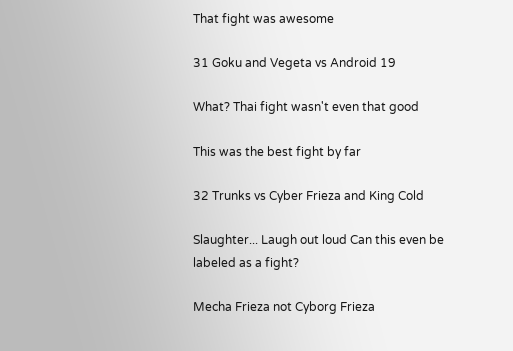That fight was awesome

31 Goku and Vegeta vs Android 19

What? Thai fight wasn't even that good

This was the best fight by far

32 Trunks vs Cyber Frieza and King Cold

Slaughter... Laugh out loud Can this even be labeled as a fight?

Mecha Frieza not Cyborg Frieza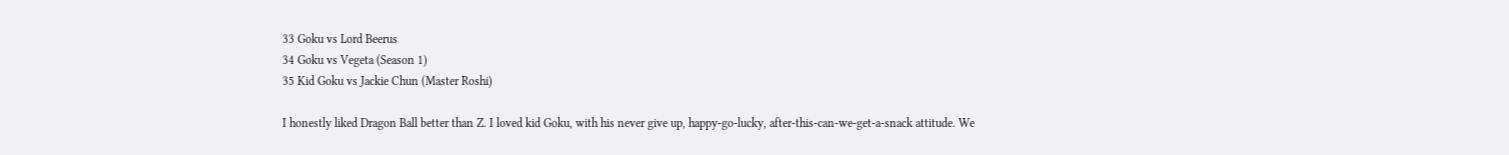33 Goku vs Lord Beerus
34 Goku vs Vegeta (Season 1)
35 Kid Goku vs Jackie Chun (Master Roshi)

I honestly liked Dragon Ball better than Z. I loved kid Goku, with his never give up, happy-go-lucky, after-this-can-we-get-a-snack attitude. We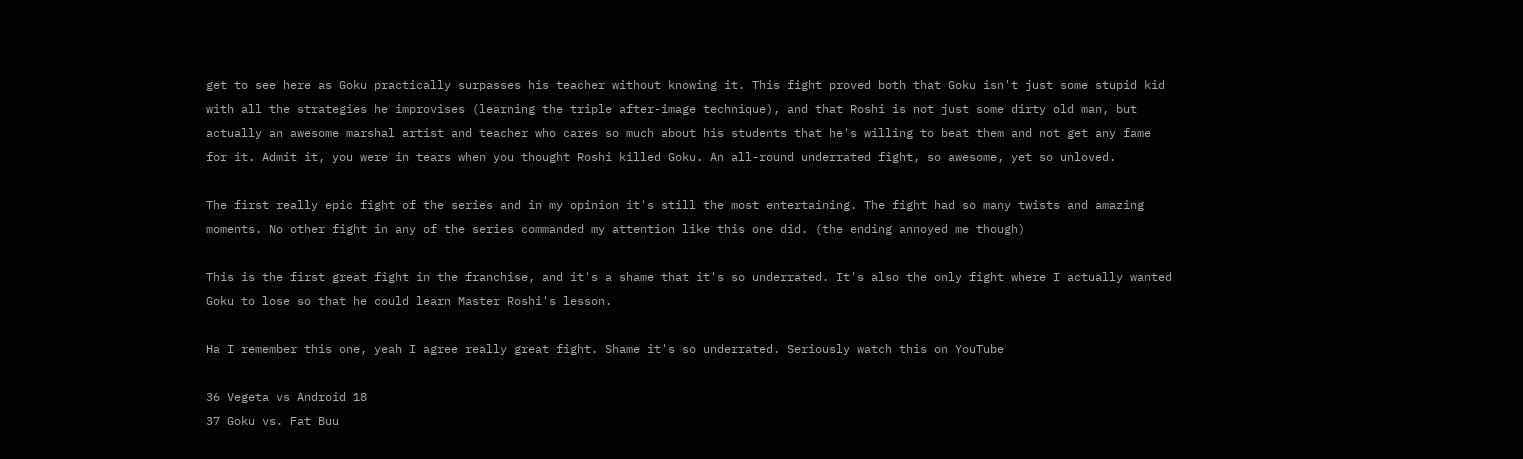get to see here as Goku practically surpasses his teacher without knowing it. This fight proved both that Goku isn't just some stupid kid with all the strategies he improvises (learning the triple after-image technique), and that Roshi is not just some dirty old man, but actually an awesome marshal artist and teacher who cares so much about his students that he's willing to beat them and not get any fame for it. Admit it, you were in tears when you thought Roshi killed Goku. An all-round underrated fight, so awesome, yet so unloved.

The first really epic fight of the series and in my opinion it's still the most entertaining. The fight had so many twists and amazing moments. No other fight in any of the series commanded my attention like this one did. (the ending annoyed me though)

This is the first great fight in the franchise, and it's a shame that it's so underrated. It's also the only fight where I actually wanted Goku to lose so that he could learn Master Roshi's lesson.

Ha I remember this one, yeah I agree really great fight. Shame it's so underrated. Seriously watch this on YouTube

36 Vegeta vs Android 18
37 Goku vs. Fat Buu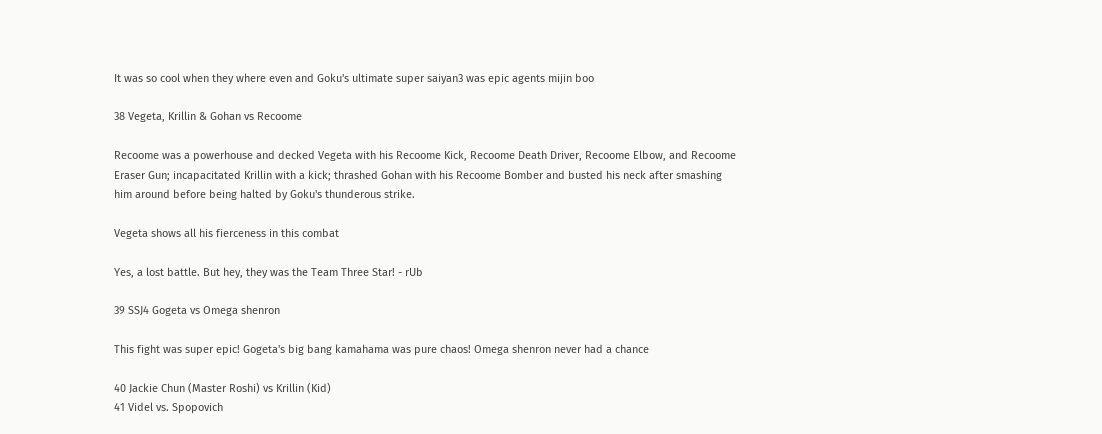It was so cool when they where even and Goku's ultimate super saiyan3 was epic agents mijin boo

38 Vegeta, Krillin & Gohan vs Recoome

Recoome was a powerhouse and decked Vegeta with his Recoome Kick, Recoome Death Driver, Recoome Elbow, and Recoome Eraser Gun; incapacitated Krillin with a kick; thrashed Gohan with his Recoome Bomber and busted his neck after smashing him around before being halted by Goku's thunderous strike.

Vegeta shows all his fierceness in this combat

Yes, a lost battle. But hey, they was the Team Three Star! - rUb

39 SSJ4 Gogeta vs Omega shenron

This fight was super epic! Gogeta's big bang kamahama was pure chaos! Omega shenron never had a chance

40 Jackie Chun (Master Roshi) vs Krillin (Kid)
41 Videl vs. Spopovich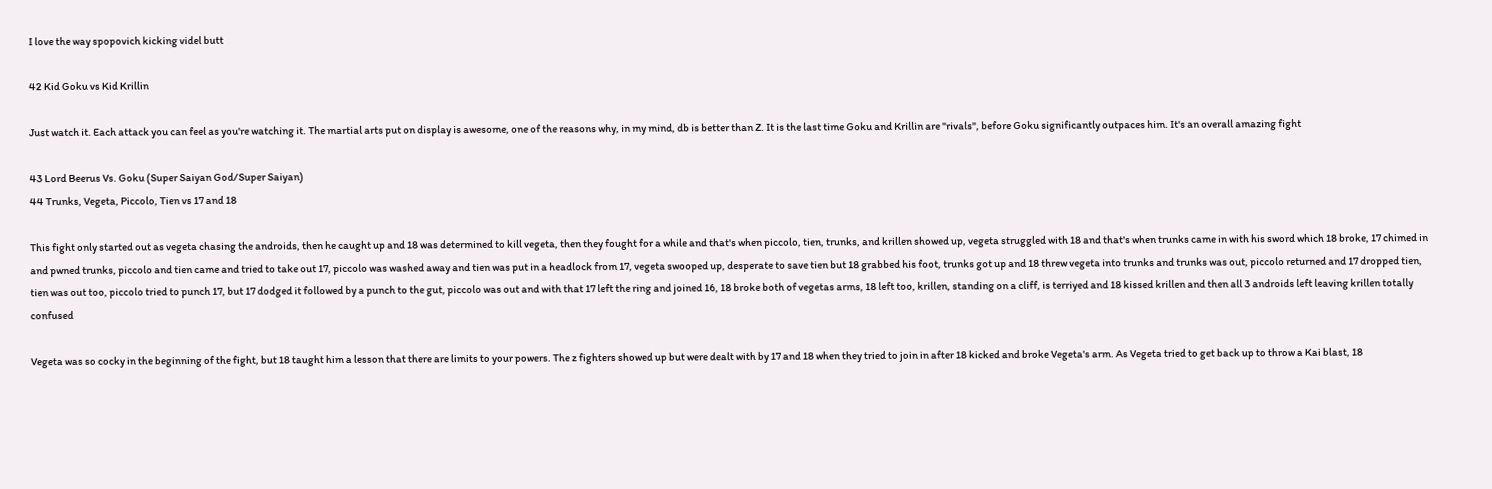I love the way spopovich kicking videl butt

42 Kid Goku vs Kid Krillin

Just watch it. Each attack you can feel as you're watching it. The martial arts put on display is awesome, one of the reasons why, in my mind, db is better than Z. It is the last time Goku and Krillin are "rivals", before Goku significantly outpaces him. It's an overall amazing fight

43 Lord Beerus Vs. Goku (Super Saiyan God/Super Saiyan)
44 Trunks, Vegeta, Piccolo, Tien vs 17 and 18

This fight only started out as vegeta chasing the androids, then he caught up and 18 was determined to kill vegeta, then they fought for a while and that's when piccolo, tien, trunks, and krillen showed up, vegeta struggled with 18 and that's when trunks came in with his sword which 18 broke, 17 chimed in and pwned trunks, piccolo and tien came and tried to take out 17, piccolo was washed away and tien was put in a headlock from 17, vegeta swooped up, desperate to save tien but 18 grabbed his foot, trunks got up and 18 threw vegeta into trunks and trunks was out, piccolo returned and 17 dropped tien, tien was out too, piccolo tried to punch 17, but 17 dodged it followed by a punch to the gut, piccolo was out and with that 17 left the ring and joined 16, 18 broke both of vegetas arms, 18 left too, krillen, standing on a cliff, is terriyed and 18 kissed krillen and then all 3 androids left leaving krillen totally confused

Vegeta was so cocky in the beginning of the fight, but 18 taught him a lesson that there are limits to your powers. The z fighters showed up but were dealt with by 17 and 18 when they tried to join in after 18 kicked and broke Vegeta's arm. As Vegeta tried to get back up to throw a Kai blast, 18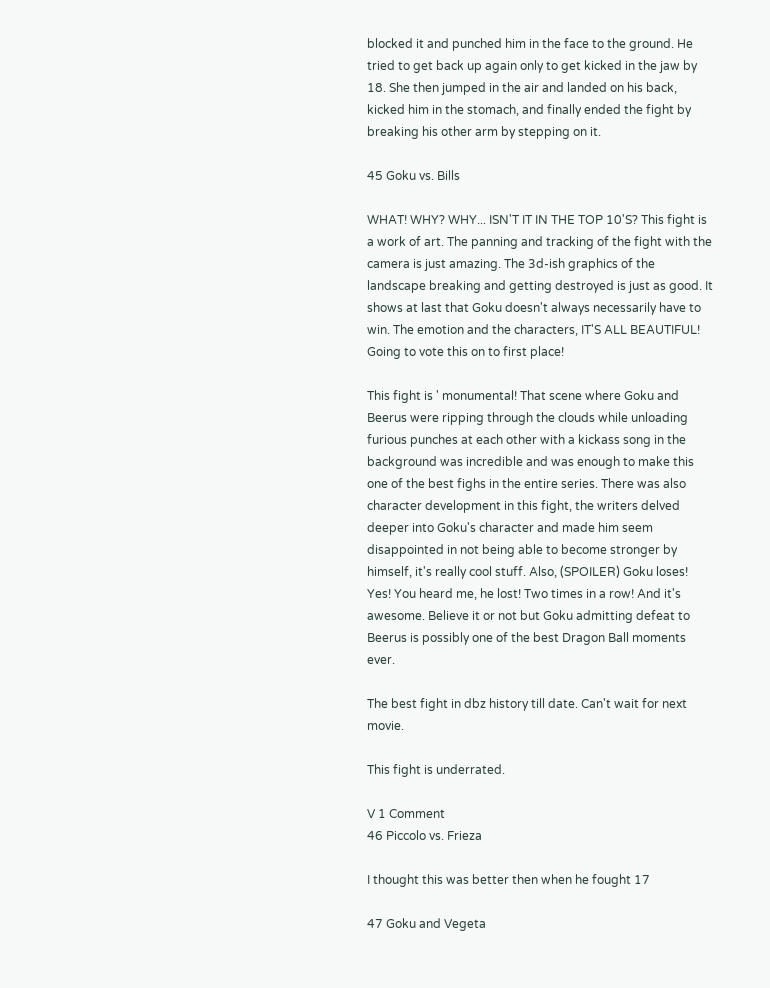blocked it and punched him in the face to the ground. He tried to get back up again only to get kicked in the jaw by 18. She then jumped in the air and landed on his back, kicked him in the stomach, and finally ended the fight by breaking his other arm by stepping on it.

45 Goku vs. Bills

WHAT! WHY? WHY... ISN'T IT IN THE TOP 10'S? This fight is a work of art. The panning and tracking of the fight with the camera is just amazing. The 3d-ish graphics of the landscape breaking and getting destroyed is just as good. It shows at last that Goku doesn't always necessarily have to win. The emotion and the characters, IT'S ALL BEAUTIFUL! Going to vote this on to first place!

This fight is ' monumental! That scene where Goku and Beerus were ripping through the clouds while unloading furious punches at each other with a kickass song in the background was incredible and was enough to make this one of the best fighs in the entire series. There was also character development in this fight, the writers delved deeper into Goku's character and made him seem disappointed in not being able to become stronger by himself, it's really cool stuff. Also, (SPOILER) Goku loses! Yes! You heard me, he lost! Two times in a row! And it's awesome. Believe it or not but Goku admitting defeat to Beerus is possibly one of the best Dragon Ball moments ever.

The best fight in dbz history till date. Can't wait for next movie.

This fight is underrated.

V 1 Comment
46 Piccolo vs. Frieza

I thought this was better then when he fought 17

47 Goku and Vegeta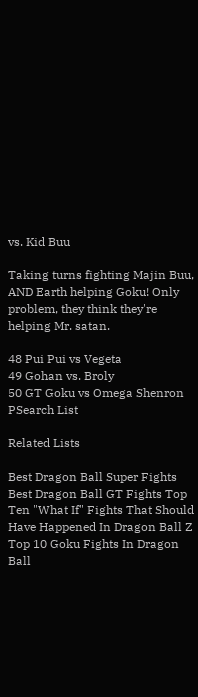vs. Kid Buu

Taking turns fighting Majin Buu, AND Earth helping Goku! Only problem, they think they're helping Mr. satan.

48 Pui Pui vs Vegeta
49 Gohan vs. Broly
50 GT Goku vs Omega Shenron
PSearch List

Related Lists

Best Dragon Ball Super Fights Best Dragon Ball GT Fights Top Ten "What If" Fights That Should Have Happened In Dragon Ball Z Top 10 Goku Fights In Dragon Ball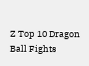Z Top 10 Dragon Ball Fights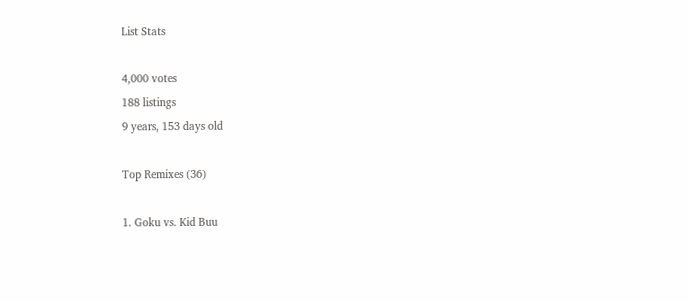List Stats

4,000 votes
188 listings
9 years, 153 days old

Top Remixes (36)

1. Goku vs. Kid Buu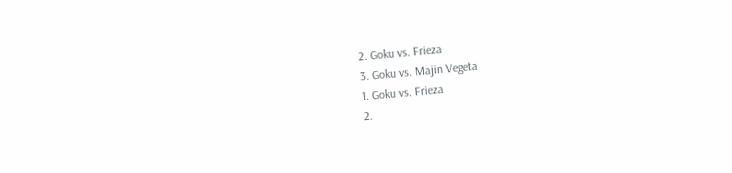2. Goku vs. Frieza
3. Goku vs. Majin Vegeta
1. Goku vs. Frieza
2.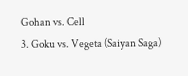Gohan vs. Cell
3. Goku vs. Vegeta (Saiyan Saga)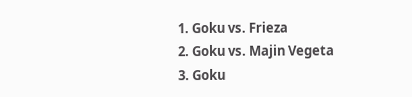1. Goku vs. Frieza
2. Goku vs. Majin Vegeta
3. Goku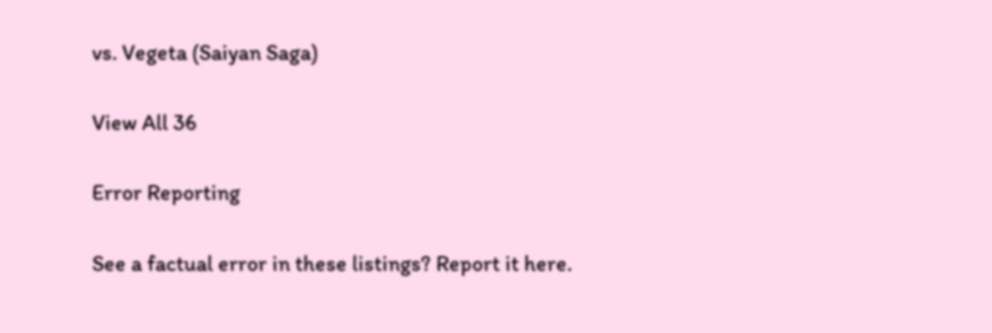vs. Vegeta (Saiyan Saga)

View All 36

Error Reporting

See a factual error in these listings? Report it here.